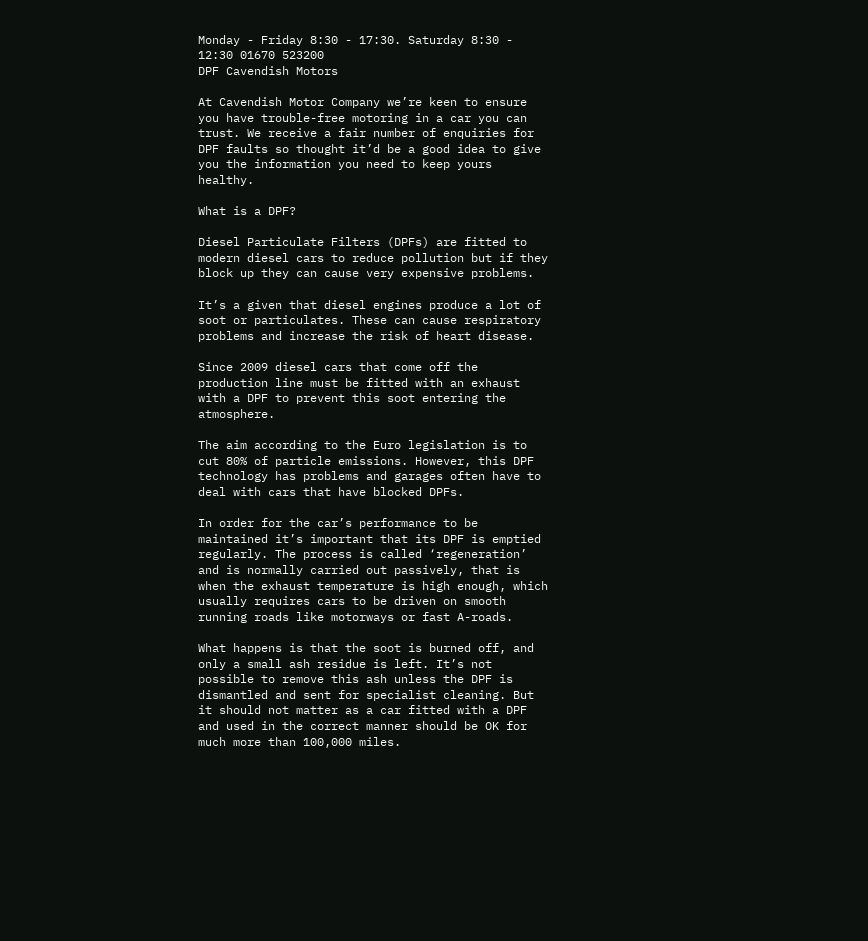Monday - Friday 8:30 - 17:30. Saturday 8:30 - 12:30 01670 523200
DPF Cavendish Motors

At Cavendish Motor Company we’re keen to ensure you have trouble-free motoring in a car you can trust. We receive a fair number of enquiries for DPF faults so thought it’d be a good idea to give you the information you need to keep yours healthy.

What is a DPF?

Diesel Particulate Filters (DPFs) are fitted to modern diesel cars to reduce pollution but if they block up they can cause very expensive problems.

It’s a given that diesel engines produce a lot of soot or particulates. These can cause respiratory problems and increase the risk of heart disease.

Since 2009 diesel cars that come off the production line must be fitted with an exhaust with a DPF to prevent this soot entering the atmosphere.

The aim according to the Euro legislation is to cut 80% of particle emissions. However, this DPF technology has problems and garages often have to deal with cars that have blocked DPFs.

In order for the car’s performance to be maintained it’s important that its DPF is emptied regularly. The process is called ‘regeneration’ and is normally carried out passively, that is when the exhaust temperature is high enough, which usually requires cars to be driven on smooth running roads like motorways or fast A-roads.

What happens is that the soot is burned off, and only a small ash residue is left. It’s not possible to remove this ash unless the DPF is dismantled and sent for specialist cleaning. But it should not matter as a car fitted with a DPF and used in the correct manner should be OK for much more than 100,000 miles.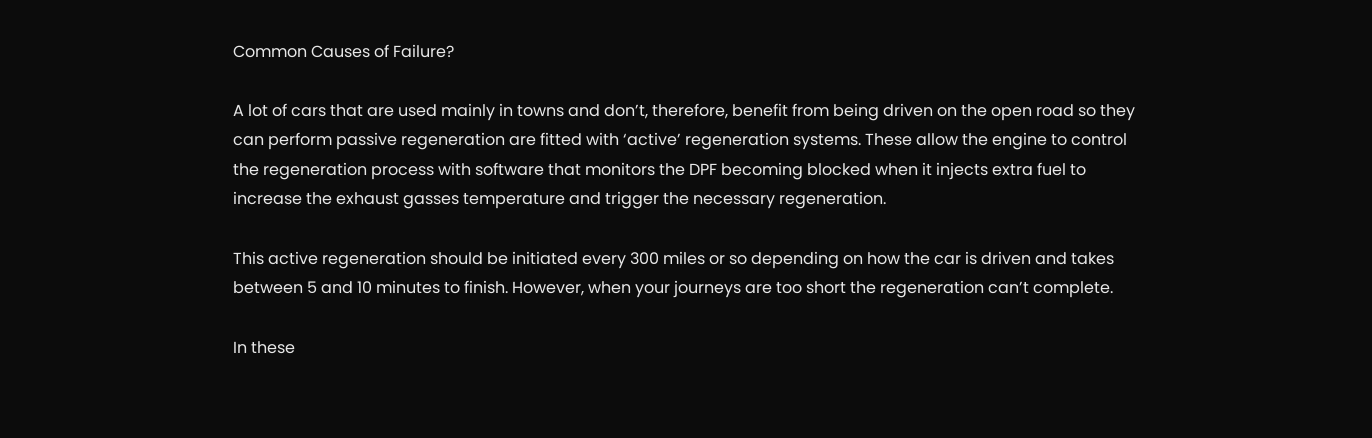Common Causes of Failure?

A lot of cars that are used mainly in towns and don’t, therefore, benefit from being driven on the open road so they can perform passive regeneration are fitted with ‘active’ regeneration systems. These allow the engine to control the regeneration process with software that monitors the DPF becoming blocked when it injects extra fuel to increase the exhaust gasses temperature and trigger the necessary regeneration.

This active regeneration should be initiated every 300 miles or so depending on how the car is driven and takes between 5 and 10 minutes to finish. However, when your journeys are too short the regeneration can’t complete.

In these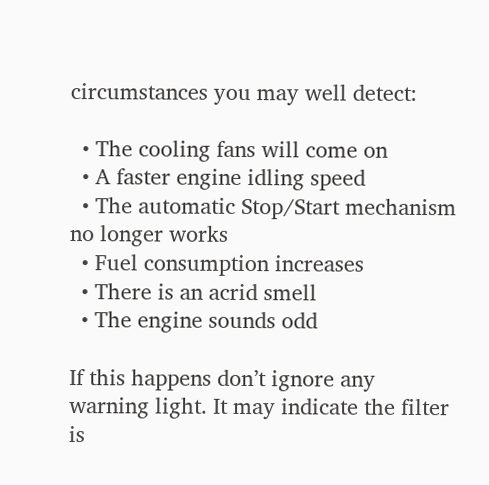circumstances you may well detect:

  • The cooling fans will come on
  • A faster engine idling speed
  • The automatic Stop/Start mechanism no longer works
  • Fuel consumption increases
  • There is an acrid smell
  • The engine sounds odd

If this happens don’t ignore any warning light. It may indicate the filter is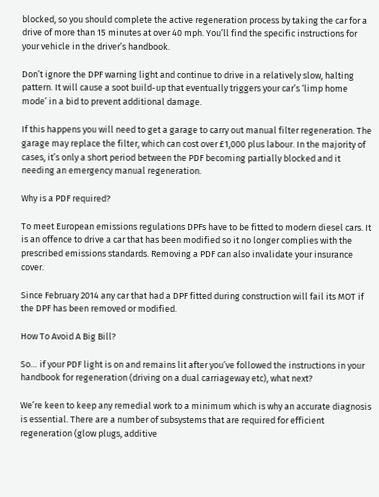blocked, so you should complete the active regeneration process by taking the car for a drive of more than 15 minutes at over 40 mph. You’ll find the specific instructions for your vehicle in the driver’s handbook.

Don’t ignore the DPF warning light and continue to drive in a relatively slow, halting pattern. It will cause a soot build-up that eventually triggers your car’s ‘limp home mode’ in a bid to prevent additional damage.

If this happens you will need to get a garage to carry out manual filter regeneration. The garage may replace the filter, which can cost over £1,000 plus labour. In the majority of cases, it’s only a short period between the PDF becoming partially blocked and it needing an emergency manual regeneration.

Why is a PDF required?

To meet European emissions regulations DPFs have to be fitted to modern diesel cars. It is an offence to drive a car that has been modified so it no longer complies with the prescribed emissions standards. Removing a PDF can also invalidate your insurance cover.

Since February 2014 any car that had a DPF fitted during construction will fail its MOT if the DPF has been removed or modified.

How To Avoid A Big Bill?

So… if your PDF light is on and remains lit after you’ve followed the instructions in your handbook for regeneration (driving on a dual carriageway etc), what next?

We’re keen to keep any remedial work to a minimum which is why an accurate diagnosis is essential. There are a number of subsystems that are required for efficient regeneration (glow plugs, additive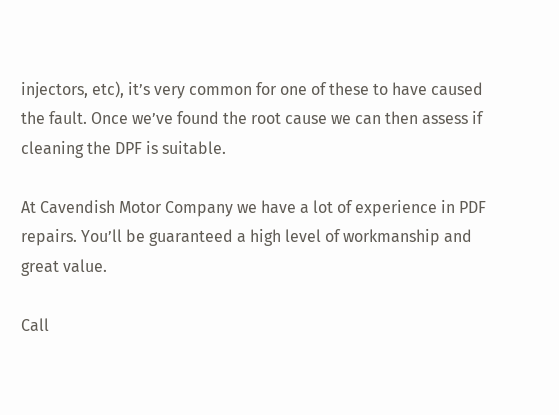injectors, etc), it’s very common for one of these to have caused the fault. Once we’ve found the root cause we can then assess if cleaning the DPF is suitable.

At Cavendish Motor Company we have a lot of experience in PDF repairs. You’ll be guaranteed a high level of workmanship and great value.

Call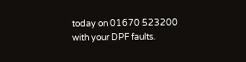today on 01670 523200 with your DPF faults.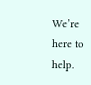We’re here to help.